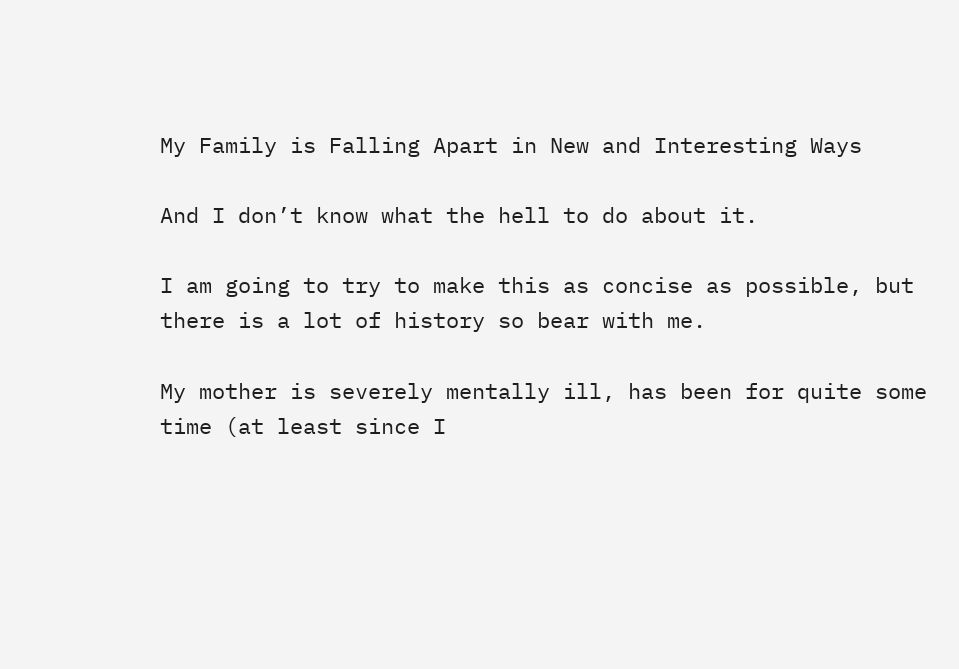My Family is Falling Apart in New and Interesting Ways

And I don’t know what the hell to do about it.

I am going to try to make this as concise as possible, but there is a lot of history so bear with me.

My mother is severely mentally ill, has been for quite some time (at least since I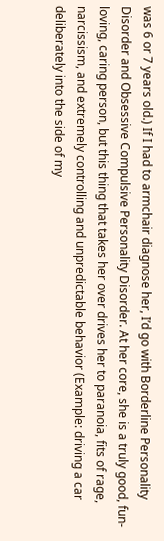was 6 or 7 years old.) If I had to armchair diagnose her, I’d go with Borderline Personality Disorder and Obsessive Compulsive Personality Disorder. At her core, she is a truly good, fun-loving, caring person, but this thing that takes her over drives her to paranoia, fits of rage, narcissism, and extremely controlling and unpredictable behavior (Example: driving a car deliberately into the side of my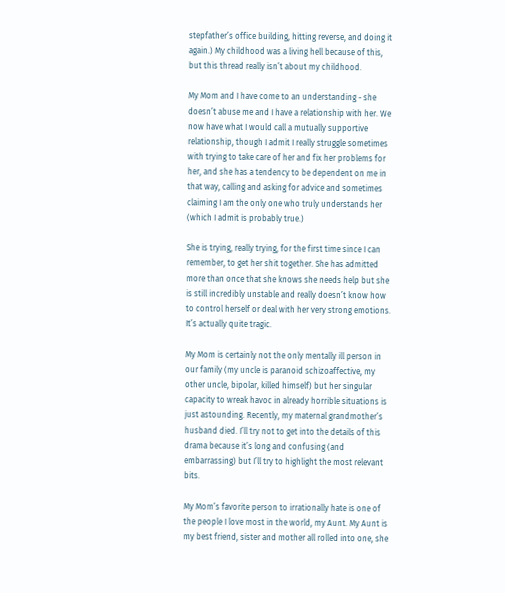stepfather’s office building, hitting reverse, and doing it again.) My childhood was a living hell because of this, but this thread really isn’t about my childhood.

My Mom and I have come to an understanding - she doesn’t abuse me and I have a relationship with her. We now have what I would call a mutually supportive relationship, though I admit I really struggle sometimes with trying to take care of her and fix her problems for her, and she has a tendency to be dependent on me in that way, calling and asking for advice and sometimes claiming I am the only one who truly understands her (which I admit is probably true.)

She is trying, really trying, for the first time since I can remember, to get her shit together. She has admitted more than once that she knows she needs help but she is still incredibly unstable and really doesn’t know how to control herself or deal with her very strong emotions. It’s actually quite tragic.

My Mom is certainly not the only mentally ill person in our family (my uncle is paranoid schizoaffective, my other uncle, bipolar, killed himself) but her singular capacity to wreak havoc in already horrible situations is just astounding. Recently, my maternal grandmother’s husband died. I’ll try not to get into the details of this drama because it’s long and confusing (and embarrassing) but I’ll try to highlight the most relevant bits.

My Mom’s favorite person to irrationally hate is one of the people I love most in the world, my Aunt. My Aunt is my best friend, sister and mother all rolled into one, she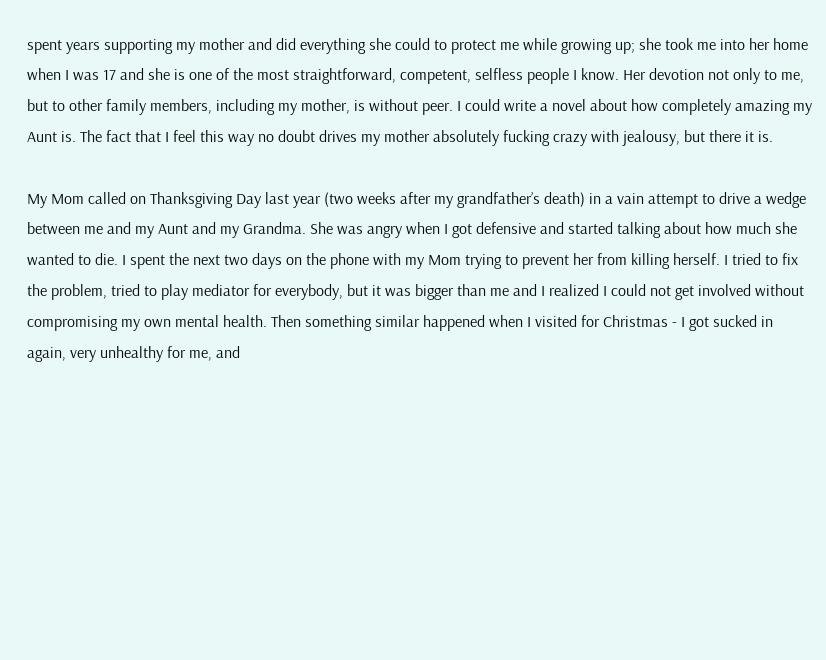spent years supporting my mother and did everything she could to protect me while growing up; she took me into her home when I was 17 and she is one of the most straightforward, competent, selfless people I know. Her devotion not only to me, but to other family members, including my mother, is without peer. I could write a novel about how completely amazing my Aunt is. The fact that I feel this way no doubt drives my mother absolutely fucking crazy with jealousy, but there it is.

My Mom called on Thanksgiving Day last year (two weeks after my grandfather’s death) in a vain attempt to drive a wedge between me and my Aunt and my Grandma. She was angry when I got defensive and started talking about how much she wanted to die. I spent the next two days on the phone with my Mom trying to prevent her from killing herself. I tried to fix the problem, tried to play mediator for everybody, but it was bigger than me and I realized I could not get involved without compromising my own mental health. Then something similar happened when I visited for Christmas - I got sucked in again, very unhealthy for me, and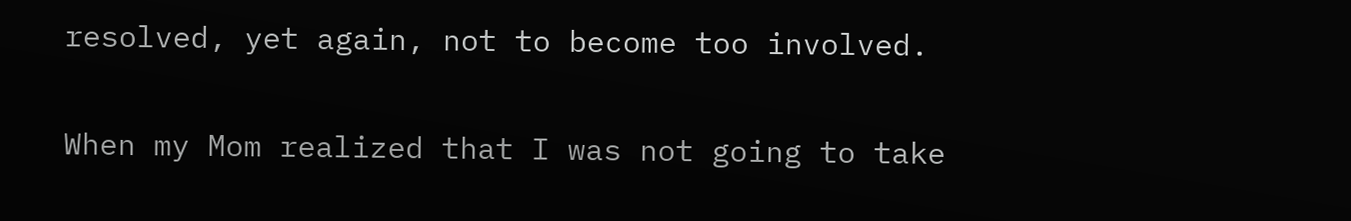resolved, yet again, not to become too involved.

When my Mom realized that I was not going to take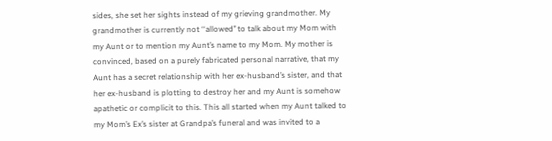sides, she set her sights instead of my grieving grandmother. My grandmother is currently not ‘‘allowed’’ to talk about my Mom with my Aunt or to mention my Aunt’s name to my Mom. My mother is convinced, based on a purely fabricated personal narrative, that my Aunt has a secret relationship with her ex-husband’s sister, and that her ex-husband is plotting to destroy her and my Aunt is somehow apathetic or complicit to this. This all started when my Aunt talked to my Mom’s Ex’s sister at Grandpa’s funeral and was invited to a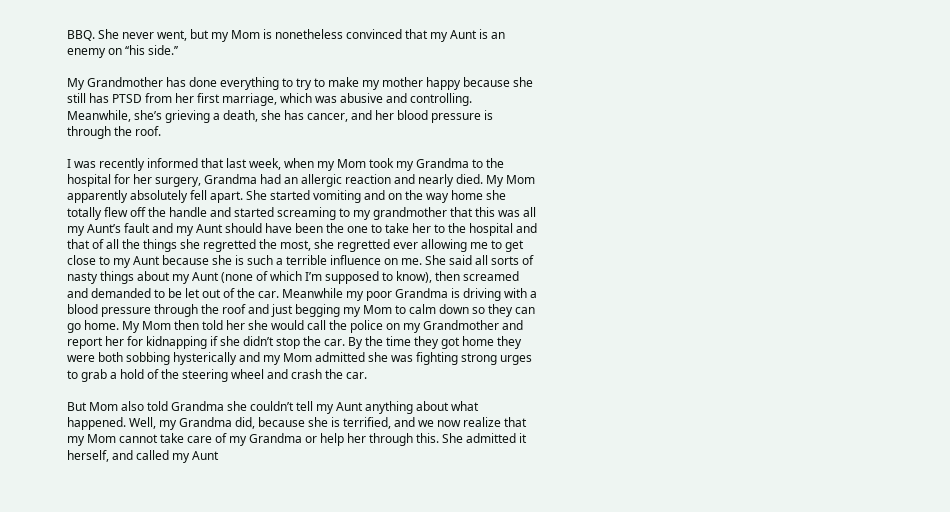BBQ. She never went, but my Mom is nonetheless convinced that my Aunt is an enemy on ‘‘his side.’’

My Grandmother has done everything to try to make my mother happy because she still has PTSD from her first marriage, which was abusive and controlling. Meanwhile, she’s grieving a death, she has cancer, and her blood pressure is through the roof.

I was recently informed that last week, when my Mom took my Grandma to the hospital for her surgery, Grandma had an allergic reaction and nearly died. My Mom apparently absolutely fell apart. She started vomiting and on the way home she totally flew off the handle and started screaming to my grandmother that this was all my Aunt’s fault and my Aunt should have been the one to take her to the hospital and that of all the things she regretted the most, she regretted ever allowing me to get close to my Aunt because she is such a terrible influence on me. She said all sorts of nasty things about my Aunt (none of which I’m supposed to know), then screamed and demanded to be let out of the car. Meanwhile my poor Grandma is driving with a blood pressure through the roof and just begging my Mom to calm down so they can go home. My Mom then told her she would call the police on my Grandmother and report her for kidnapping if she didn’t stop the car. By the time they got home they were both sobbing hysterically and my Mom admitted she was fighting strong urges to grab a hold of the steering wheel and crash the car.

But Mom also told Grandma she couldn’t tell my Aunt anything about what happened. Well, my Grandma did, because she is terrified, and we now realize that my Mom cannot take care of my Grandma or help her through this. She admitted it herself, and called my Aunt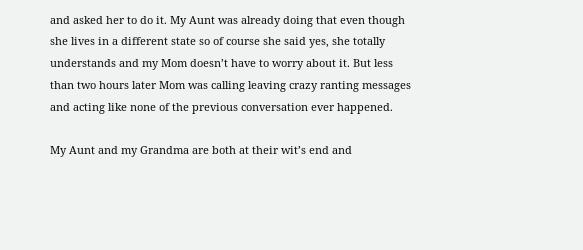and asked her to do it. My Aunt was already doing that even though she lives in a different state so of course she said yes, she totally understands and my Mom doesn’t have to worry about it. But less than two hours later Mom was calling leaving crazy ranting messages and acting like none of the previous conversation ever happened.

My Aunt and my Grandma are both at their wit’s end and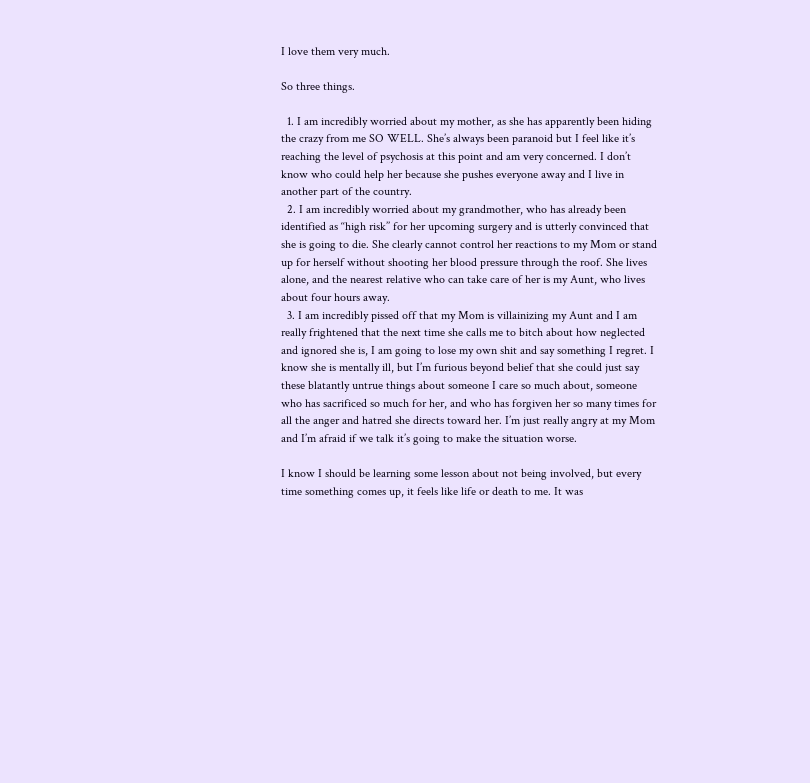I love them very much.

So three things.

  1. I am incredibly worried about my mother, as she has apparently been hiding the crazy from me SO WELL. She’s always been paranoid but I feel like it’s reaching the level of psychosis at this point and am very concerned. I don’t know who could help her because she pushes everyone away and I live in another part of the country.
  2. I am incredibly worried about my grandmother, who has already been identified as ‘‘high risk’’ for her upcoming surgery and is utterly convinced that she is going to die. She clearly cannot control her reactions to my Mom or stand up for herself without shooting her blood pressure through the roof. She lives alone, and the nearest relative who can take care of her is my Aunt, who lives about four hours away.
  3. I am incredibly pissed off that my Mom is villainizing my Aunt and I am really frightened that the next time she calls me to bitch about how neglected and ignored she is, I am going to lose my own shit and say something I regret. I know she is mentally ill, but I’m furious beyond belief that she could just say these blatantly untrue things about someone I care so much about, someone who has sacrificed so much for her, and who has forgiven her so many times for all the anger and hatred she directs toward her. I’m just really angry at my Mom and I’m afraid if we talk it’s going to make the situation worse.

I know I should be learning some lesson about not being involved, but every time something comes up, it feels like life or death to me. It was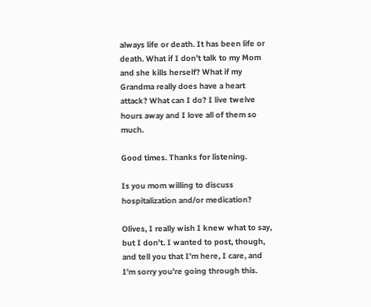always life or death. It has been life or death. What if I don’t talk to my Mom and she kills herself? What if my Grandma really does have a heart attack? What can I do? I live twelve hours away and I love all of them so much.

Good times. Thanks for listening.

Is you mom willing to discuss hospitalization and/or medication?

Olives, I really wish I knew what to say, but I don’t. I wanted to post, though, and tell you that I’m here, I care, and I’m sorry you’re going through this.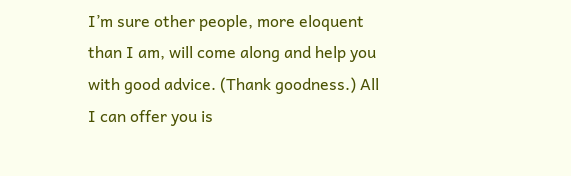I’m sure other people, more eloquent than I am, will come along and help you with good advice. (Thank goodness.) All I can offer you is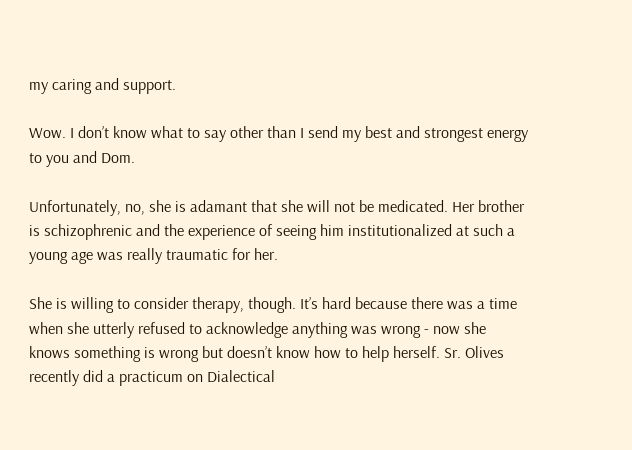my caring and support.

Wow. I don’t know what to say other than I send my best and strongest energy to you and Dom.

Unfortunately, no, she is adamant that she will not be medicated. Her brother is schizophrenic and the experience of seeing him institutionalized at such a young age was really traumatic for her.

She is willing to consider therapy, though. It’s hard because there was a time when she utterly refused to acknowledge anything was wrong - now she knows something is wrong but doesn’t know how to help herself. Sr. Olives recently did a practicum on Dialectical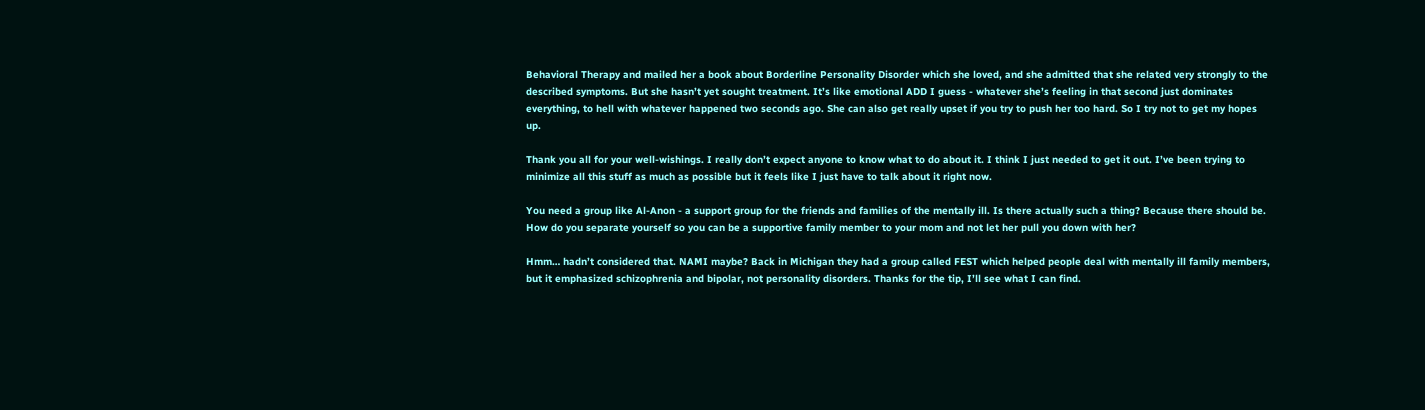Behavioral Therapy and mailed her a book about Borderline Personality Disorder which she loved, and she admitted that she related very strongly to the described symptoms. But she hasn’t yet sought treatment. It’s like emotional ADD I guess - whatever she’s feeling in that second just dominates everything, to hell with whatever happened two seconds ago. She can also get really upset if you try to push her too hard. So I try not to get my hopes up.

Thank you all for your well-wishings. I really don’t expect anyone to know what to do about it. I think I just needed to get it out. I’ve been trying to minimize all this stuff as much as possible but it feels like I just have to talk about it right now.

You need a group like Al-Anon - a support group for the friends and families of the mentally ill. Is there actually such a thing? Because there should be. How do you separate yourself so you can be a supportive family member to your mom and not let her pull you down with her?

Hmm… hadn’t considered that. NAMI maybe? Back in Michigan they had a group called FEST which helped people deal with mentally ill family members, but it emphasized schizophrenia and bipolar, not personality disorders. Thanks for the tip, I’ll see what I can find.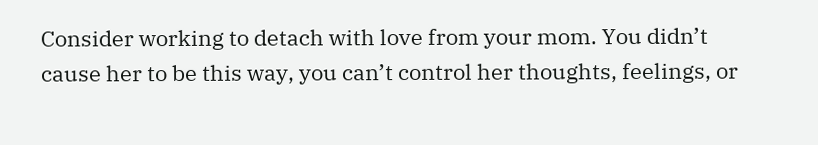Consider working to detach with love from your mom. You didn’t cause her to be this way, you can’t control her thoughts, feelings, or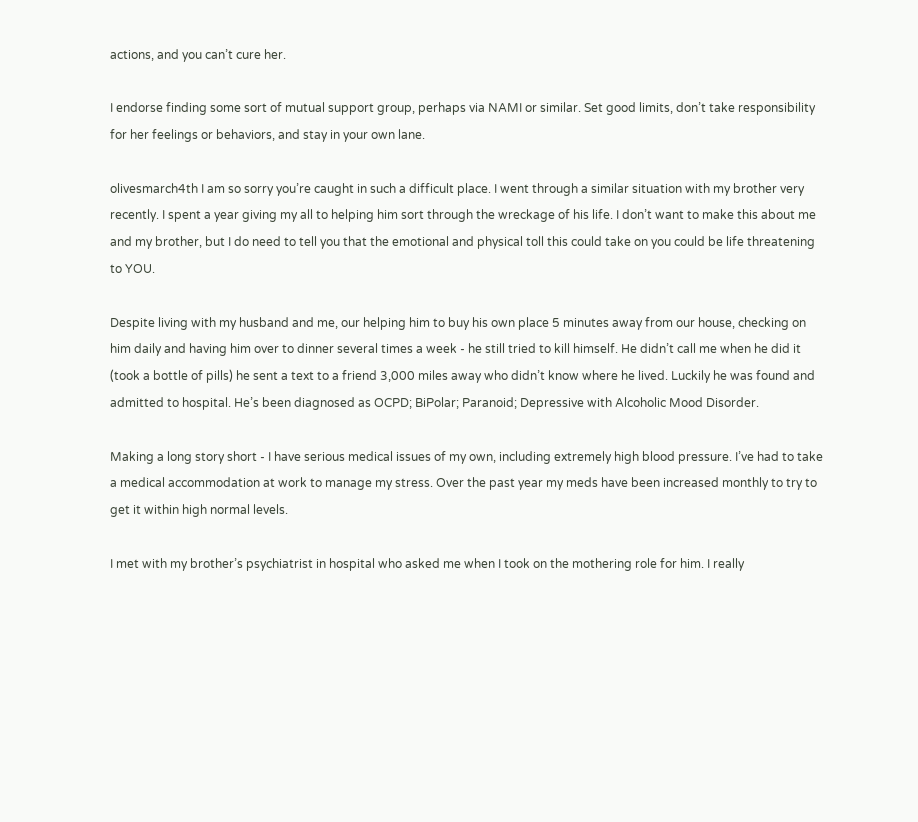actions, and you can’t cure her.

I endorse finding some sort of mutual support group, perhaps via NAMI or similar. Set good limits, don’t take responsibility for her feelings or behaviors, and stay in your own lane.

olivesmarch4th I am so sorry you’re caught in such a difficult place. I went through a similar situation with my brother very recently. I spent a year giving my all to helping him sort through the wreckage of his life. I don’t want to make this about me and my brother, but I do need to tell you that the emotional and physical toll this could take on you could be life threatening to YOU.

Despite living with my husband and me, our helping him to buy his own place 5 minutes away from our house, checking on him daily and having him over to dinner several times a week - he still tried to kill himself. He didn’t call me when he did it (took a bottle of pills) he sent a text to a friend 3,000 miles away who didn’t know where he lived. Luckily he was found and admitted to hospital. He’s been diagnosed as OCPD; BiPolar; Paranoid; Depressive with Alcoholic Mood Disorder.

Making a long story short - I have serious medical issues of my own, including extremely high blood pressure. I’ve had to take a medical accommodation at work to manage my stress. Over the past year my meds have been increased monthly to try to get it within high normal levels.

I met with my brother’s psychiatrist in hospital who asked me when I took on the mothering role for him. I really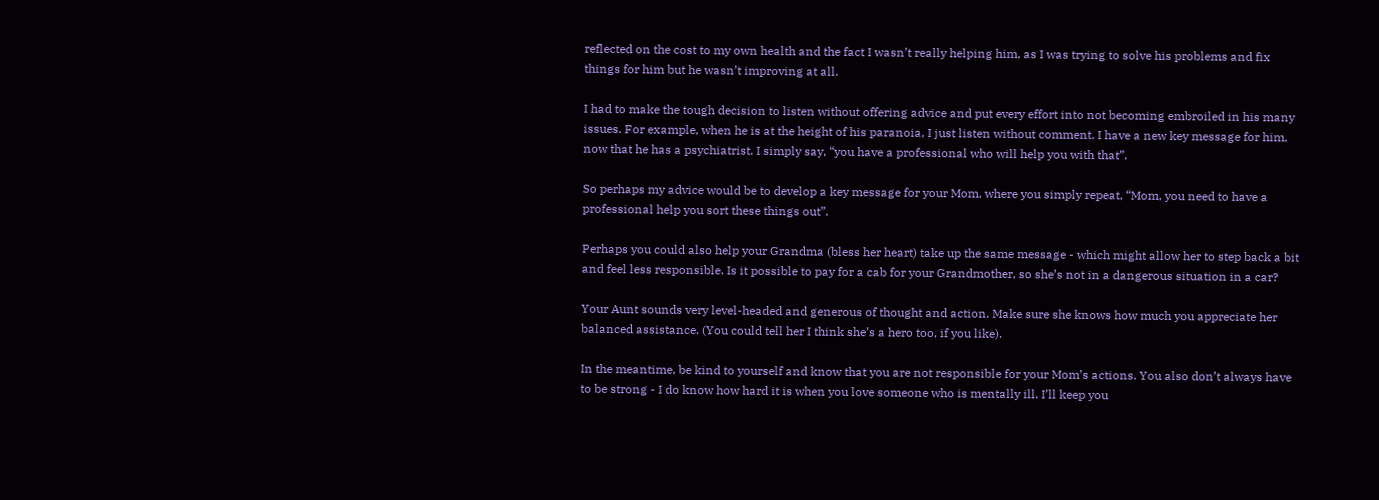reflected on the cost to my own health and the fact I wasn’t really helping him, as I was trying to solve his problems and fix things for him but he wasn’t improving at all.

I had to make the tough decision to listen without offering advice and put every effort into not becoming embroiled in his many issues. For example, when he is at the height of his paranoia, I just listen without comment. I have a new key message for him, now that he has a psychiatrist. I simply say, “you have a professional who will help you with that”.

So perhaps my advice would be to develop a key message for your Mom, where you simply repeat, “Mom, you need to have a professional help you sort these things out”.

Perhaps you could also help your Grandma (bless her heart) take up the same message - which might allow her to step back a bit and feel less responsible. Is it possible to pay for a cab for your Grandmother, so she’s not in a dangerous situation in a car?

Your Aunt sounds very level-headed and generous of thought and action. Make sure she knows how much you appreciate her balanced assistance. (You could tell her I think she’s a hero too, if you like).

In the meantime, be kind to yourself and know that you are not responsible for your Mom’s actions. You also don’t always have to be strong - I do know how hard it is when you love someone who is mentally ill. I’ll keep you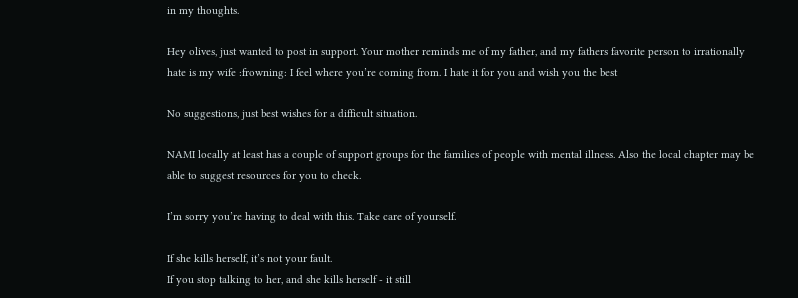in my thoughts.

Hey olives, just wanted to post in support. Your mother reminds me of my father, and my fathers favorite person to irrationally hate is my wife :frowning: I feel where you’re coming from. I hate it for you and wish you the best

No suggestions, just best wishes for a difficult situation.

NAMI locally at least has a couple of support groups for the families of people with mental illness. Also the local chapter may be able to suggest resources for you to check.

I’m sorry you’re having to deal with this. Take care of yourself.

If she kills herself, it’s not your fault.
If you stop talking to her, and she kills herself - it still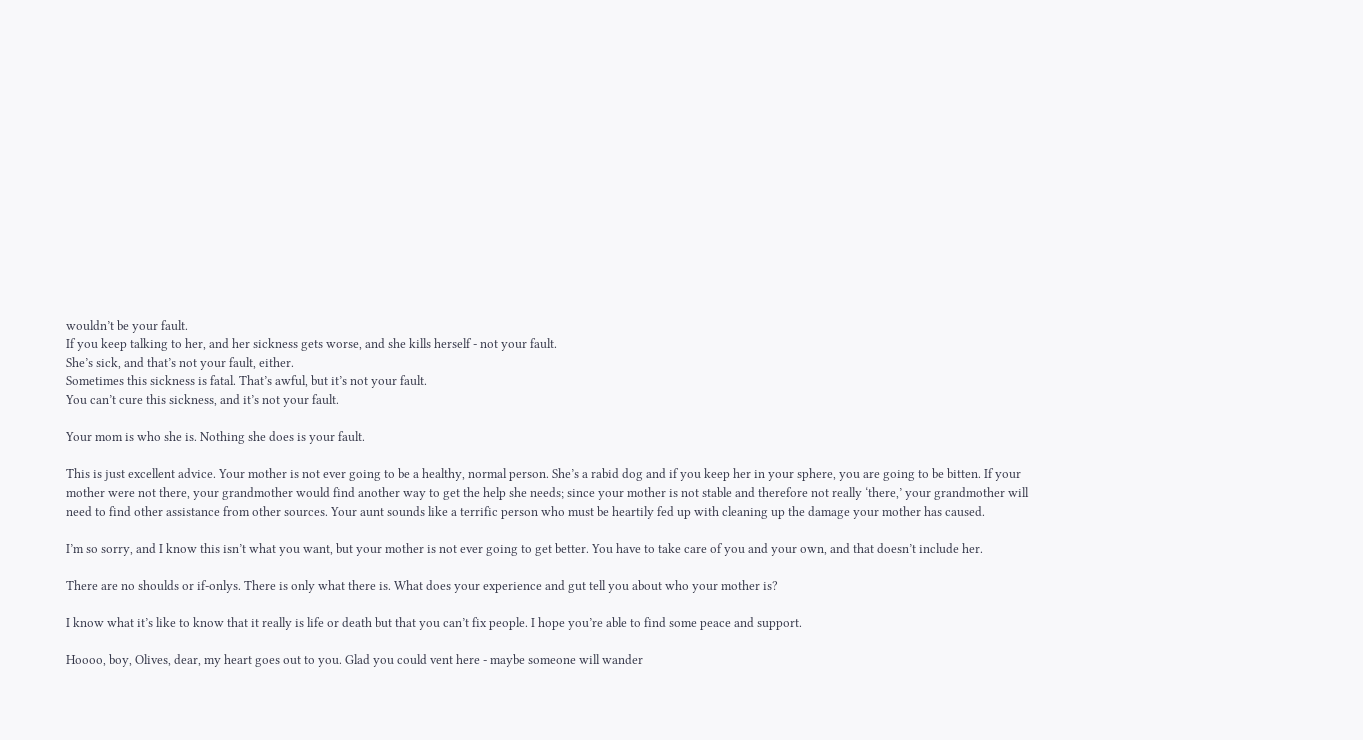wouldn’t be your fault.
If you keep talking to her, and her sickness gets worse, and she kills herself - not your fault.
She’s sick, and that’s not your fault, either.
Sometimes this sickness is fatal. That’s awful, but it’s not your fault.
You can’t cure this sickness, and it’s not your fault.

Your mom is who she is. Nothing she does is your fault.

This is just excellent advice. Your mother is not ever going to be a healthy, normal person. She’s a rabid dog and if you keep her in your sphere, you are going to be bitten. If your mother were not there, your grandmother would find another way to get the help she needs; since your mother is not stable and therefore not really ‘there,’ your grandmother will need to find other assistance from other sources. Your aunt sounds like a terrific person who must be heartily fed up with cleaning up the damage your mother has caused.

I’m so sorry, and I know this isn’t what you want, but your mother is not ever going to get better. You have to take care of you and your own, and that doesn’t include her.

There are no shoulds or if-onlys. There is only what there is. What does your experience and gut tell you about who your mother is?

I know what it’s like to know that it really is life or death but that you can’t fix people. I hope you’re able to find some peace and support.

Hoooo, boy, Olives, dear, my heart goes out to you. Glad you could vent here - maybe someone will wander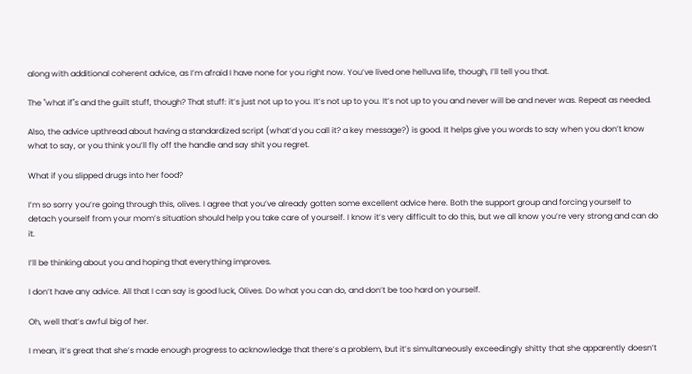along with additional coherent advice, as I’m afraid I have none for you right now. You’ve lived one helluva life, though, I’ll tell you that.

The "what if"s and the guilt stuff, though? That stuff: it’s just not up to you. It’s not up to you. It’s not up to you and never will be and never was. Repeat as needed.

Also, the advice upthread about having a standardized script (what’d you call it? a key message?) is good. It helps give you words to say when you don’t know what to say, or you think you’ll fly off the handle and say shit you regret.

What if you slipped drugs into her food?

I’m so sorry you’re going through this, olives. I agree that you’ve already gotten some excellent advice here. Both the support group and forcing yourself to detach yourself from your mom’s situation should help you take care of yourself. I know it’s very difficult to do this, but we all know you’re very strong and can do it.

I’ll be thinking about you and hoping that everything improves.

I don’t have any advice. All that I can say is good luck, Olives. Do what you can do, and don’t be too hard on yourself.

Oh, well that’s awful big of her.

I mean, it’s great that she’s made enough progress to acknowledge that there’s a problem, but it’s simultaneously exceedingly shitty that she apparently doesn’t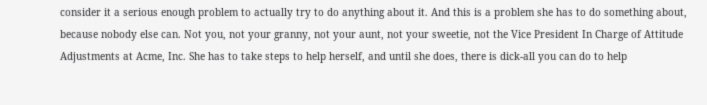consider it a serious enough problem to actually try to do anything about it. And this is a problem she has to do something about, because nobody else can. Not you, not your granny, not your aunt, not your sweetie, not the Vice President In Charge of Attitude Adjustments at Acme, Inc. She has to take steps to help herself, and until she does, there is dick-all you can do to help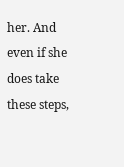her. And even if she does take these steps,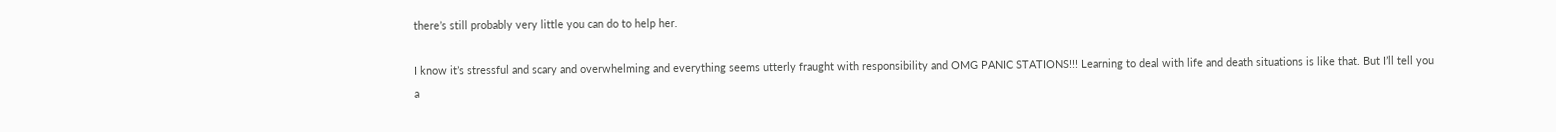there’s still probably very little you can do to help her.

I know it’s stressful and scary and overwhelming and everything seems utterly fraught with responsibility and OMG PANIC STATIONS!!! Learning to deal with life and death situations is like that. But I’ll tell you a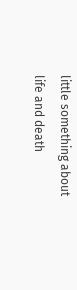little something about life and death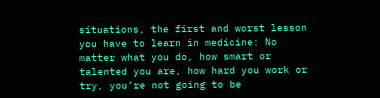situations, the first and worst lesson you have to learn in medicine: No matter what you do, how smart or talented you are, how hard you work or try, you’re not going to be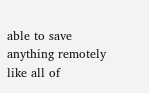able to save anything remotely like all of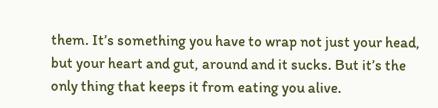them. It’s something you have to wrap not just your head, but your heart and gut, around and it sucks. But it’s the only thing that keeps it from eating you alive.